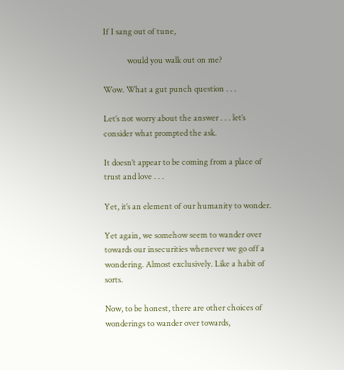If I sang out of tune,

            would you walk out on me?

Wow. What a gut punch question . . .

Let’s not worry about the answer . . . let’s consider what prompted the ask.

It doesn’t appear to be coming from a place of trust and love . . .

Yet, it’s an element of our humanity to wonder.

Yet again, we somehow seem to wander over towards our insecurities whenever we go off a wondering. Almost exclusively. Like a habit of sorts.

Now, to be honest, there are other choices of wonderings to wander over towards,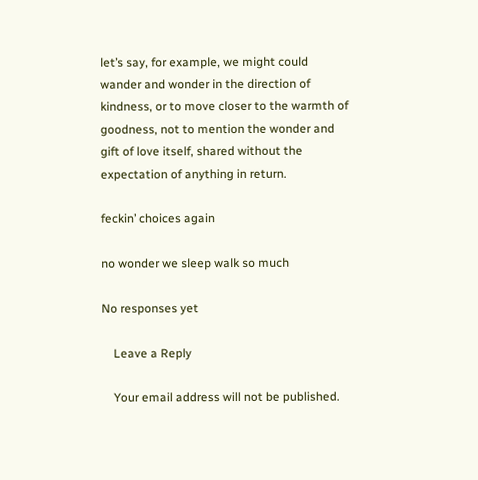let’s say, for example, we might could wander and wonder in the direction of kindness, or to move closer to the warmth of goodness, not to mention the wonder and gift of love itself, shared without the expectation of anything in return.

feckin’ choices again

no wonder we sleep walk so much

No responses yet

    Leave a Reply

    Your email address will not be published.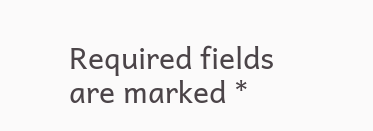Required fields are marked *